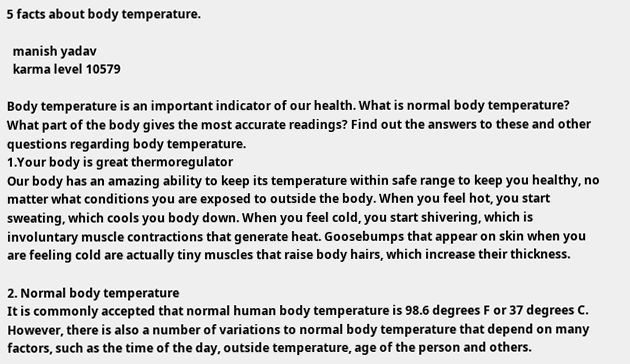5 facts about body temperature.

  manish yadav
  karma level 10579

Body temperature is an important indicator of our health. What is normal body temperature? What part of the body gives the most accurate readings? Find out the answers to these and other questions regarding body temperature.
1.Your body is great thermoregulator
Our body has an amazing ability to keep its temperature within safe range to keep you healthy, no matter what conditions you are exposed to outside the body. When you feel hot, you start sweating, which cools you body down. When you feel cold, you start shivering, which is involuntary muscle contractions that generate heat. Goosebumps that appear on skin when you are feeling cold are actually tiny muscles that raise body hairs, which increase their thickness.

2. Normal body temperature
It is commonly accepted that normal human body temperature is 98.6 degrees F or 37 degrees C. However, there is also a number of variations to normal body temperature that depend on many factors, such as the time of the day, outside temperature, age of the person and others.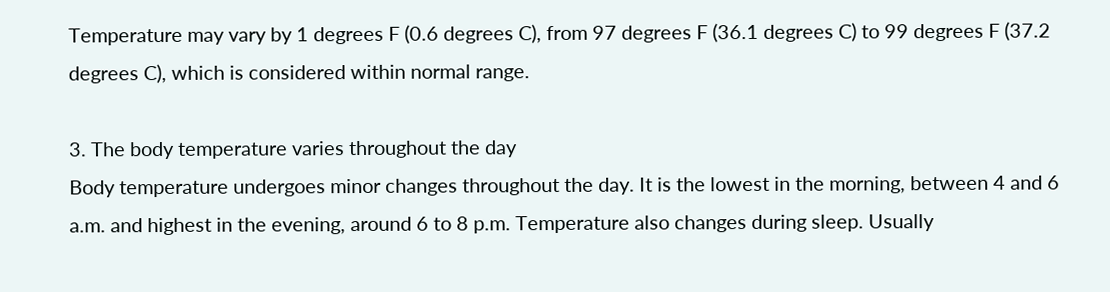Temperature may vary by 1 degrees F (0.6 degrees C), from 97 degrees F (36.1 degrees C) to 99 degrees F (37.2 degrees C), which is considered within normal range.

3. The body temperature varies throughout the day
Body temperature undergoes minor changes throughout the day. It is the lowest in the morning, between 4 and 6 a.m. and highest in the evening, around 6 to 8 p.m. Temperature also changes during sleep. Usually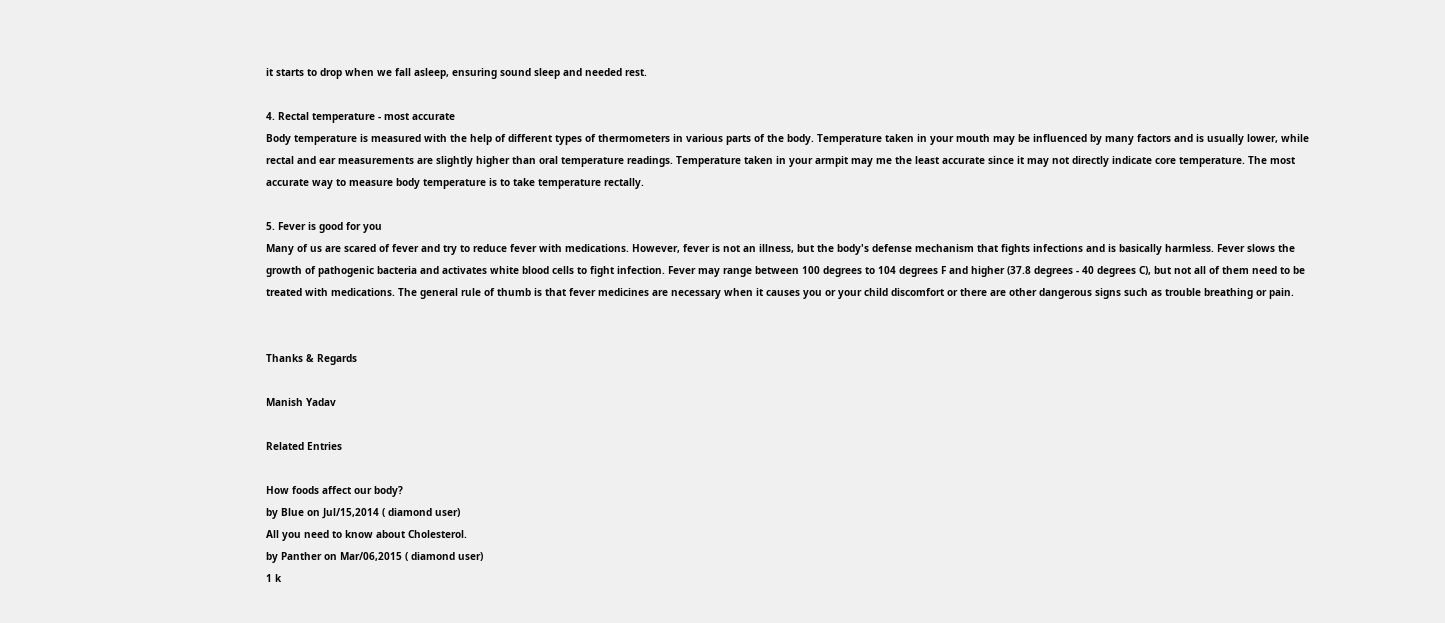it starts to drop when we fall asleep, ensuring sound sleep and needed rest.

4. Rectal temperature - most accurate
Body temperature is measured with the help of different types of thermometers in various parts of the body. Temperature taken in your mouth may be influenced by many factors and is usually lower, while rectal and ear measurements are slightly higher than oral temperature readings. Temperature taken in your armpit may me the least accurate since it may not directly indicate core temperature. The most accurate way to measure body temperature is to take temperature rectally.

5. Fever is good for you
Many of us are scared of fever and try to reduce fever with medications. However, fever is not an illness, but the body's defense mechanism that fights infections and is basically harmless. Fever slows the growth of pathogenic bacteria and activates white blood cells to fight infection. Fever may range between 100 degrees to 104 degrees F and higher (37.8 degrees - 40 degrees C), but not all of them need to be treated with medications. The general rule of thumb is that fever medicines are necessary when it causes you or your child discomfort or there are other dangerous signs such as trouble breathing or pain.


Thanks & Regards

Manish Yadav

Related Entries

How foods affect our body?
by Blue on Jul/15,2014 ( diamond user)
All you need to know about Cholesterol.
by Panther on Mar/06,2015 ( diamond user)
1 k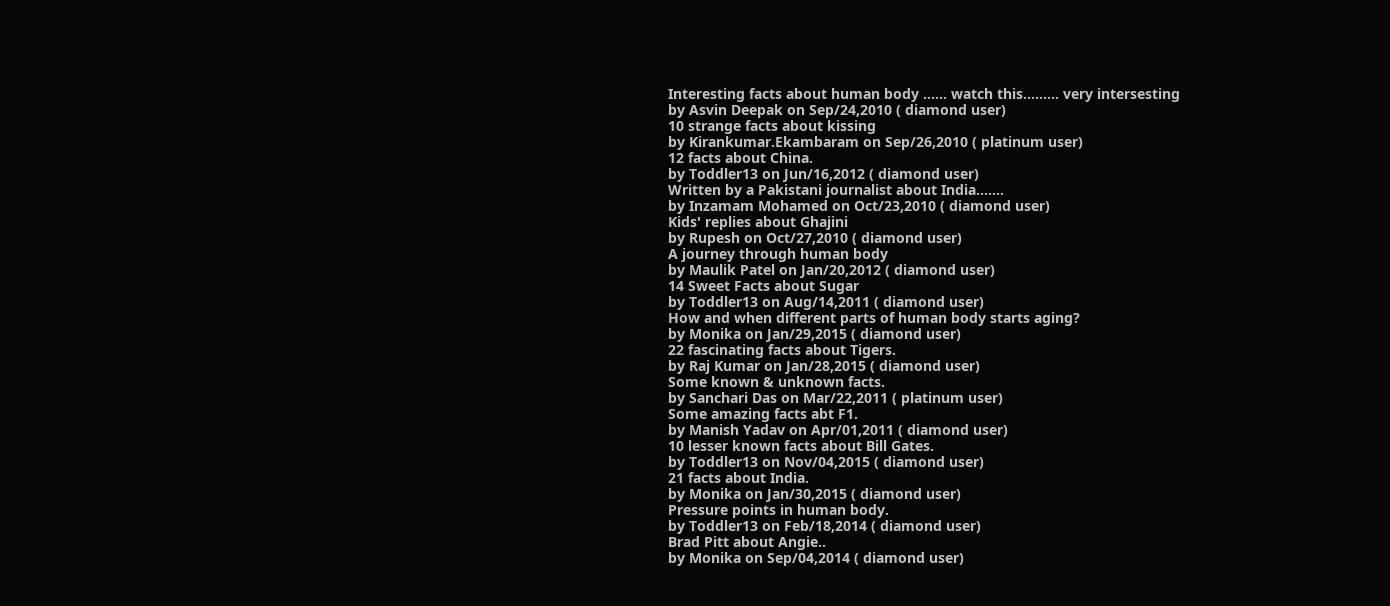Interesting facts about human body ...... watch this......... very intersesting
by Asvin Deepak on Sep/24,2010 ( diamond user)
10 strange facts about kissing
by Kirankumar.Ekambaram on Sep/26,2010 ( platinum user)
12 facts about China.
by Toddler13 on Jun/16,2012 ( diamond user)
Written by a Pakistani journalist about India.......
by Inzamam Mohamed on Oct/23,2010 ( diamond user)
Kids' replies about Ghajini
by Rupesh on Oct/27,2010 ( diamond user)
A journey through human body
by Maulik Patel on Jan/20,2012 ( diamond user)
14 Sweet Facts about Sugar
by Toddler13 on Aug/14,2011 ( diamond user)
How and when different parts of human body starts aging?
by Monika on Jan/29,2015 ( diamond user)
22 fascinating facts about Tigers.
by Raj Kumar on Jan/28,2015 ( diamond user)
Some known & unknown facts.
by Sanchari Das on Mar/22,2011 ( platinum user)
Some amazing facts abt F1.
by Manish Yadav on Apr/01,2011 ( diamond user)
10 lesser known facts about Bill Gates.
by Toddler13 on Nov/04,2015 ( diamond user)
21 facts about India.
by Monika on Jan/30,2015 ( diamond user)
Pressure points in human body.
by Toddler13 on Feb/18,2014 ( diamond user)
Brad Pitt about Angie..
by Monika on Sep/04,2014 ( diamond user)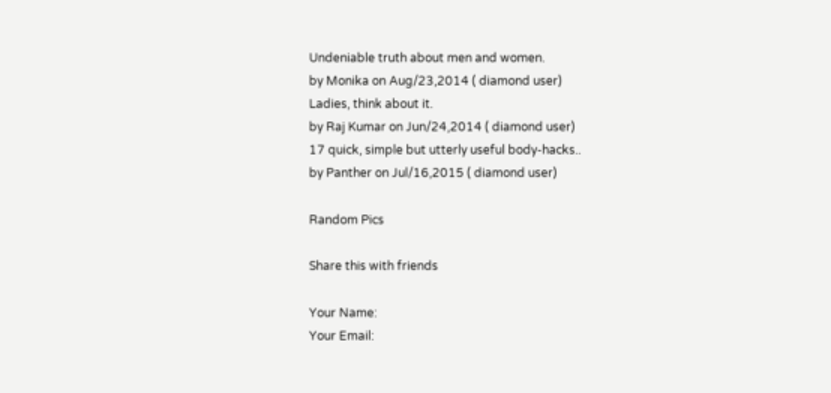Undeniable truth about men and women.
by Monika on Aug/23,2014 ( diamond user)
Ladies, think about it.
by Raj Kumar on Jun/24,2014 ( diamond user)
17 quick, simple but utterly useful body-hacks..
by Panther on Jul/16,2015 ( diamond user)

Random Pics

Share this with friends

Your Name:
Your Email: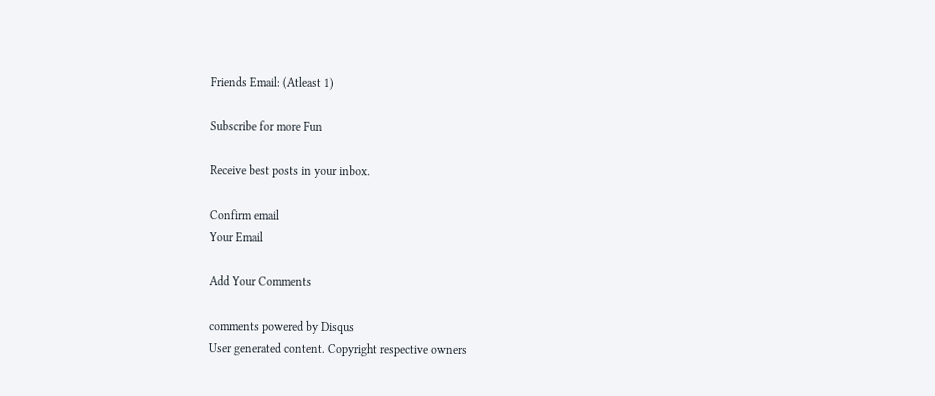Friends Email: (Atleast 1)

Subscribe for more Fun

Receive best posts in your inbox.

Confirm email
Your Email

Add Your Comments

comments powered by Disqus
User generated content. Copyright respective owners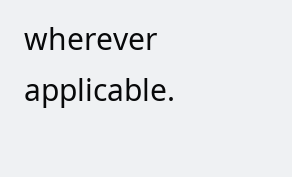wherever applicable.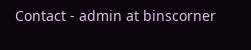Contact - admin at binscorner